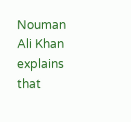Nouman Ali Khan explains that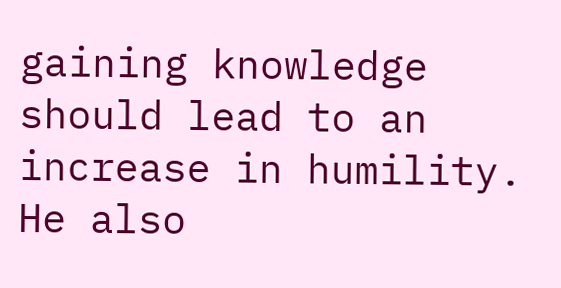gaining knowledge should lead to an increase in humility. He also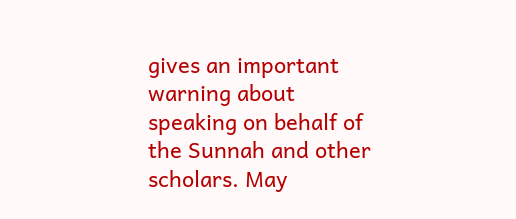gives an important warning about speaking on behalf of the Sunnah and other scholars. May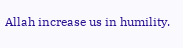Allah increase us in humility.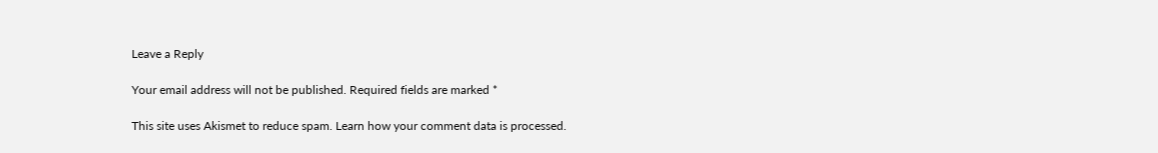Leave a Reply

Your email address will not be published. Required fields are marked *

This site uses Akismet to reduce spam. Learn how your comment data is processed.